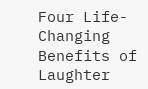Four Life-Changing Benefits of Laughter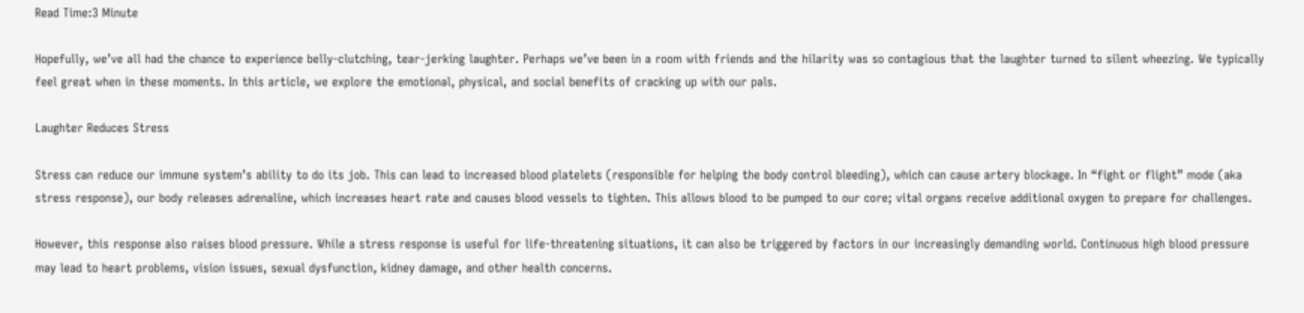Read Time:3 Minute

Hopefully, we’ve all had the chance to experience belly-clutching, tear-jerking laughter. Perhaps we’ve been in a room with friends and the hilarity was so contagious that the laughter turned to silent wheezing. We typically feel great when in these moments. In this article, we explore the emotional, physical, and social benefits of cracking up with our pals.

Laughter Reduces Stress

Stress can reduce our immune system’s ability to do its job. This can lead to increased blood platelets (responsible for helping the body control bleeding), which can cause artery blockage. In “fight or flight” mode (aka stress response), our body releases adrenaline, which increases heart rate and causes blood vessels to tighten. This allows blood to be pumped to our core; vital organs receive additional oxygen to prepare for challenges.

However, this response also raises blood pressure. While a stress response is useful for life-threatening situations, it can also be triggered by factors in our increasingly demanding world. Continuous high blood pressure may lead to heart problems, vision issues, sexual dysfunction, kidney damage, and other health concerns.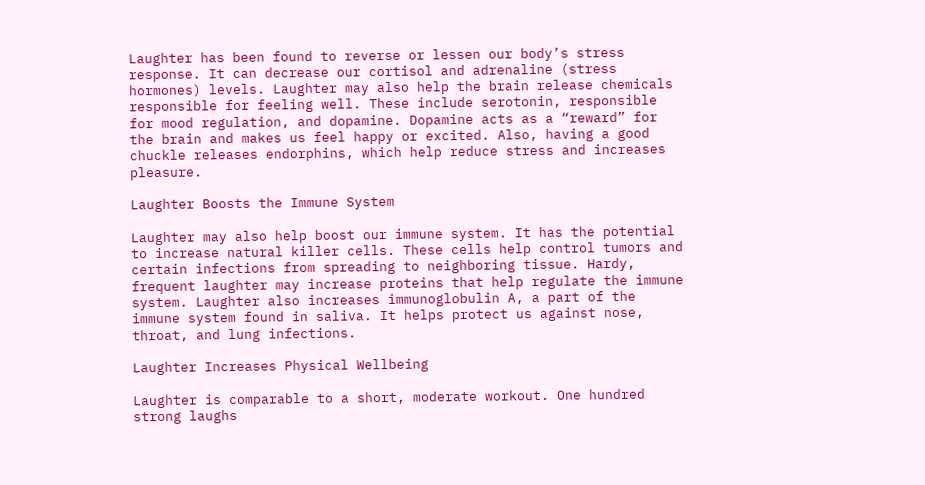Laughter has been found to reverse or lessen our body’s stress response. It can decrease our cortisol and adrenaline (stress hormones) levels. Laughter may also help the brain release chemicals responsible for feeling well. These include serotonin, responsible for mood regulation, and dopamine. Dopamine acts as a “reward” for the brain and makes us feel happy or excited. Also, having a good chuckle releases endorphins, which help reduce stress and increases pleasure.

Laughter Boosts the Immune System

Laughter may also help boost our immune system. It has the potential to increase natural killer cells. These cells help control tumors and certain infections from spreading to neighboring tissue. Hardy, frequent laughter may increase proteins that help regulate the immune system. Laughter also increases immunoglobulin A, a part of the immune system found in saliva. It helps protect us against nose, throat, and lung infections.

Laughter Increases Physical Wellbeing

Laughter is comparable to a short, moderate workout. One hundred strong laughs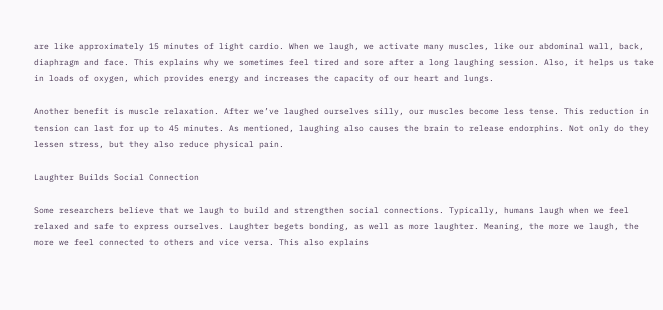are like approximately 15 minutes of light cardio. When we laugh, we activate many muscles, like our abdominal wall, back, diaphragm and face. This explains why we sometimes feel tired and sore after a long laughing session. Also, it helps us take in loads of oxygen, which provides energy and increases the capacity of our heart and lungs.

Another benefit is muscle relaxation. After we’ve laughed ourselves silly, our muscles become less tense. This reduction in tension can last for up to 45 minutes. As mentioned, laughing also causes the brain to release endorphins. Not only do they lessen stress, but they also reduce physical pain.

Laughter Builds Social Connection

Some researchers believe that we laugh to build and strengthen social connections. Typically, humans laugh when we feel relaxed and safe to express ourselves. Laughter begets bonding, as well as more laughter. Meaning, the more we laugh, the more we feel connected to others and vice versa. This also explains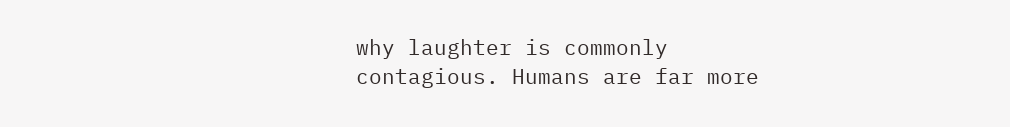why laughter is commonly contagious. Humans are far more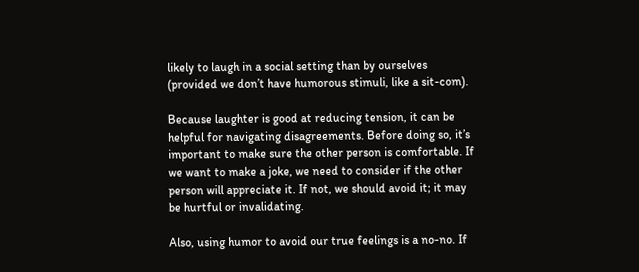likely to laugh in a social setting than by ourselves (provided we don’t have humorous stimuli, like a sit-com).

Because laughter is good at reducing tension, it can be helpful for navigating disagreements. Before doing so, it’s important to make sure the other person is comfortable. If we want to make a joke, we need to consider if the other person will appreciate it. If not, we should avoid it; it may be hurtful or invalidating.

Also, using humor to avoid our true feelings is a no-no. If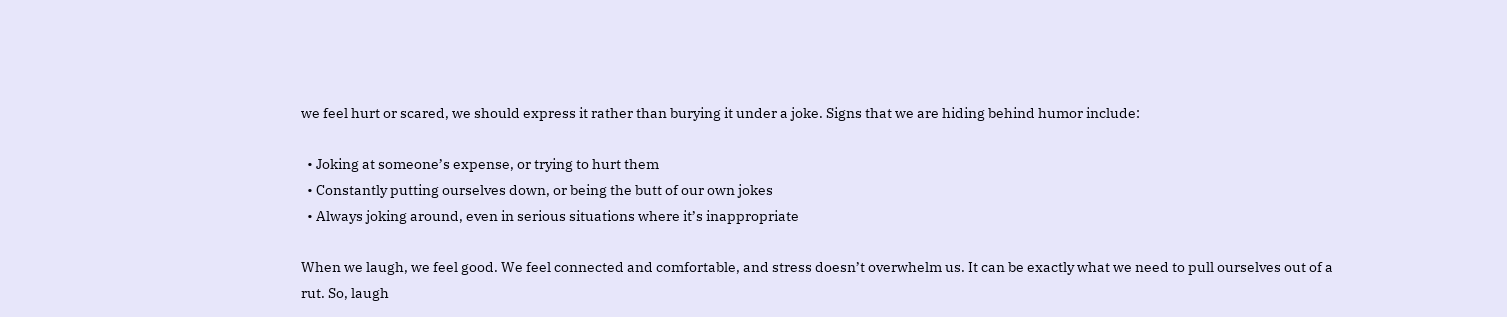we feel hurt or scared, we should express it rather than burying it under a joke. Signs that we are hiding behind humor include:

  • Joking at someone’s expense, or trying to hurt them
  • Constantly putting ourselves down, or being the butt of our own jokes
  • Always joking around, even in serious situations where it’s inappropriate

When we laugh, we feel good. We feel connected and comfortable, and stress doesn’t overwhelm us. It can be exactly what we need to pull ourselves out of a rut. So, laugh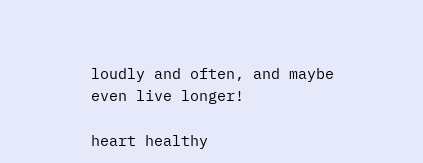loudly and often, and maybe even live longer!

heart healthy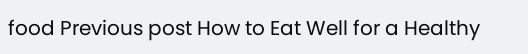food Previous post How to Eat Well for a Healthy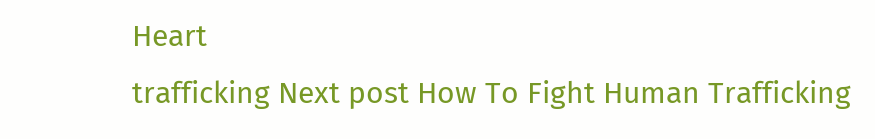Heart
trafficking Next post How To Fight Human Trafficking